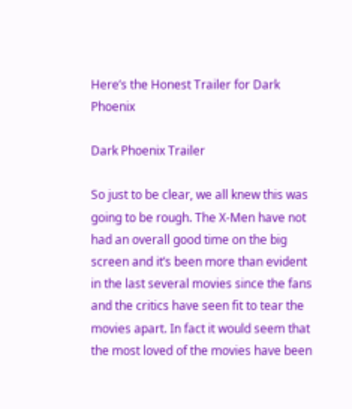Here’s the Honest Trailer for Dark Phoenix

Dark Phoenix Trailer

So just to be clear, we all knew this was going to be rough. The X-Men have not had an overall good time on the big screen and it’s been more than evident in the last several movies since the fans and the critics have seen fit to tear the movies apart. In fact it would seem that the most loved of the movies have been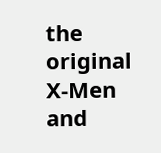the original X-Men and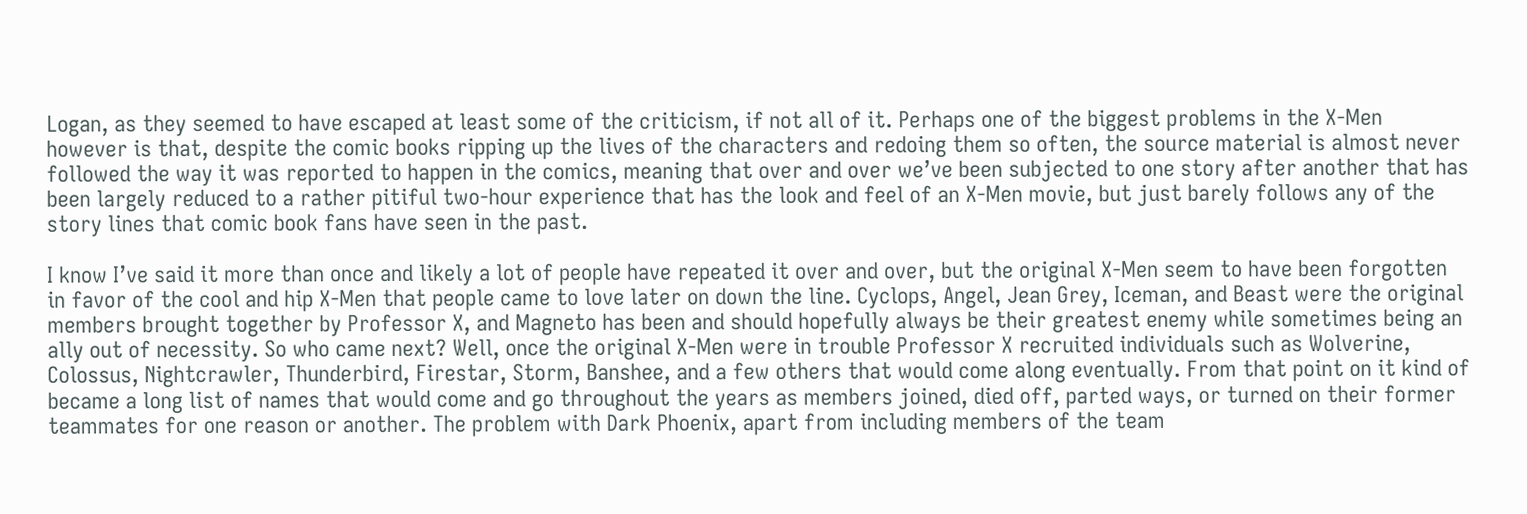Logan, as they seemed to have escaped at least some of the criticism, if not all of it. Perhaps one of the biggest problems in the X-Men however is that, despite the comic books ripping up the lives of the characters and redoing them so often, the source material is almost never followed the way it was reported to happen in the comics, meaning that over and over we’ve been subjected to one story after another that has been largely reduced to a rather pitiful two-hour experience that has the look and feel of an X-Men movie, but just barely follows any of the story lines that comic book fans have seen in the past.

I know I’ve said it more than once and likely a lot of people have repeated it over and over, but the original X-Men seem to have been forgotten in favor of the cool and hip X-Men that people came to love later on down the line. Cyclops, Angel, Jean Grey, Iceman, and Beast were the original members brought together by Professor X, and Magneto has been and should hopefully always be their greatest enemy while sometimes being an ally out of necessity. So who came next? Well, once the original X-Men were in trouble Professor X recruited individuals such as Wolverine, Colossus, Nightcrawler, Thunderbird, Firestar, Storm, Banshee, and a few others that would come along eventually. From that point on it kind of became a long list of names that would come and go throughout the years as members joined, died off, parted ways, or turned on their former teammates for one reason or another. The problem with Dark Phoenix, apart from including members of the team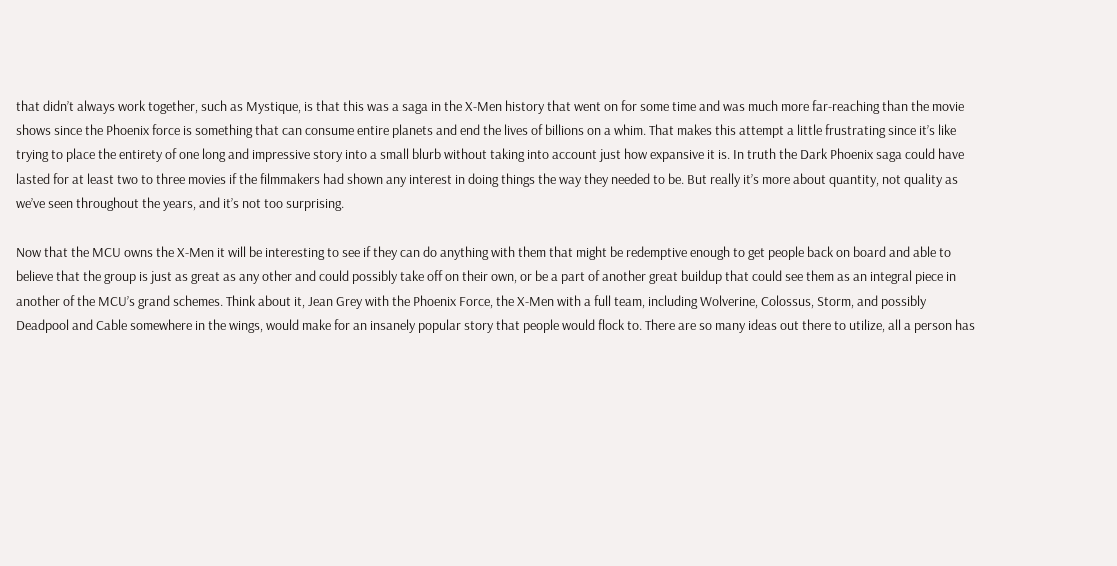that didn’t always work together, such as Mystique, is that this was a saga in the X-Men history that went on for some time and was much more far-reaching than the movie shows since the Phoenix force is something that can consume entire planets and end the lives of billions on a whim. That makes this attempt a little frustrating since it’s like trying to place the entirety of one long and impressive story into a small blurb without taking into account just how expansive it is. In truth the Dark Phoenix saga could have lasted for at least two to three movies if the filmmakers had shown any interest in doing things the way they needed to be. But really it’s more about quantity, not quality as we’ve seen throughout the years, and it’s not too surprising.

Now that the MCU owns the X-Men it will be interesting to see if they can do anything with them that might be redemptive enough to get people back on board and able to believe that the group is just as great as any other and could possibly take off on their own, or be a part of another great buildup that could see them as an integral piece in another of the MCU’s grand schemes. Think about it, Jean Grey with the Phoenix Force, the X-Men with a full team, including Wolverine, Colossus, Storm, and possibly Deadpool and Cable somewhere in the wings, would make for an insanely popular story that people would flock to. There are so many ideas out there to utilize, all a person has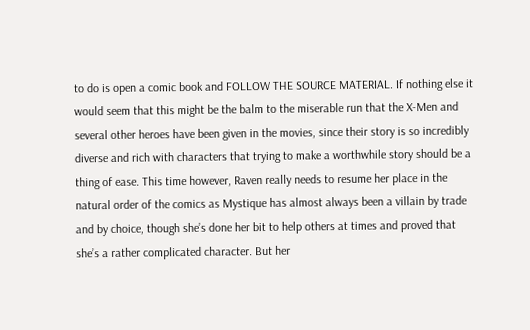to do is open a comic book and FOLLOW THE SOURCE MATERIAL. If nothing else it would seem that this might be the balm to the miserable run that the X-Men and several other heroes have been given in the movies, since their story is so incredibly diverse and rich with characters that trying to make a worthwhile story should be a thing of ease. This time however, Raven really needs to resume her place in the natural order of the comics as Mystique has almost always been a villain by trade and by choice, though she’s done her bit to help others at times and proved that she’s a rather complicated character. But her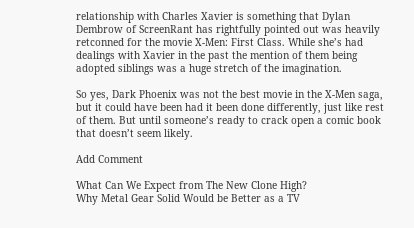relationship with Charles Xavier is something that Dylan Dembrow of ScreenRant has rightfully pointed out was heavily retconned for the movie X-Men: First Class. While she’s had dealings with Xavier in the past the mention of them being adopted siblings was a huge stretch of the imagination.

So yes, Dark Phoenix was not the best movie in the X-Men saga, but it could have been had it been done differently, just like rest of them. But until someone’s ready to crack open a comic book that doesn’t seem likely.

Add Comment

What Can We Expect from The New Clone High?
Why Metal Gear Solid Would be Better as a TV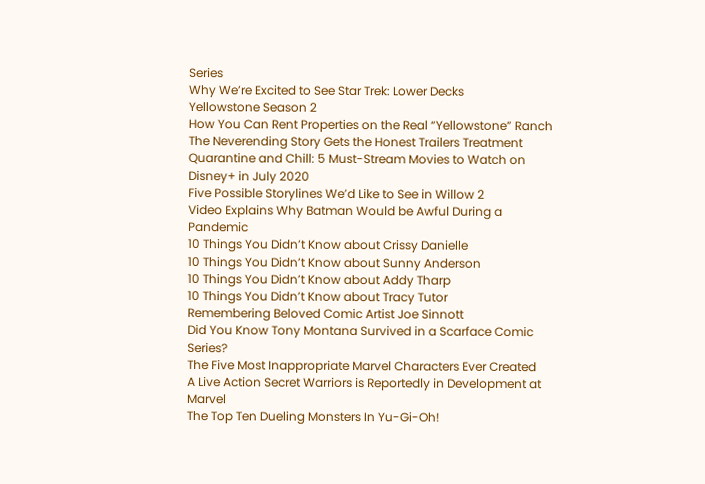Series
Why We’re Excited to See Star Trek: Lower Decks
Yellowstone Season 2
How You Can Rent Properties on the Real “Yellowstone” Ranch
The Neverending Story Gets the Honest Trailers Treatment
Quarantine and Chill: 5 Must-Stream Movies to Watch on Disney+ in July 2020
Five Possible Storylines We’d Like to See in Willow 2
Video Explains Why Batman Would be Awful During a Pandemic
10 Things You Didn’t Know about Crissy Danielle
10 Things You Didn’t Know about Sunny Anderson
10 Things You Didn’t Know about Addy Tharp
10 Things You Didn’t Know about Tracy Tutor
Remembering Beloved Comic Artist Joe Sinnott
Did You Know Tony Montana Survived in a Scarface Comic Series?
The Five Most Inappropriate Marvel Characters Ever Created
A Live Action Secret Warriors is Reportedly in Development at Marvel
The Top Ten Dueling Monsters In Yu-Gi-Oh!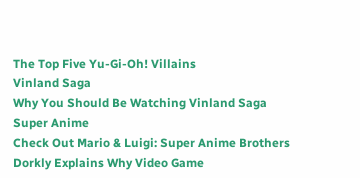The Top Five Yu-Gi-Oh! Villains
Vinland Saga
Why You Should Be Watching Vinland Saga
Super Anime
Check Out Mario & Luigi: Super Anime Brothers
Dorkly Explains Why Video Game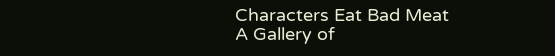Characters Eat Bad Meat
A Gallery of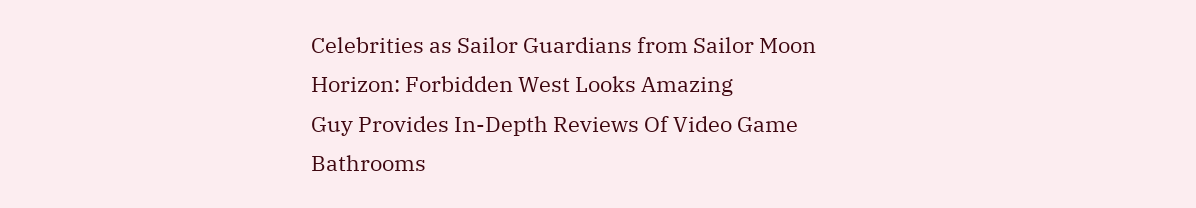Celebrities as Sailor Guardians from Sailor Moon
Horizon: Forbidden West Looks Amazing
Guy Provides In-Depth Reviews Of Video Game Bathrooms